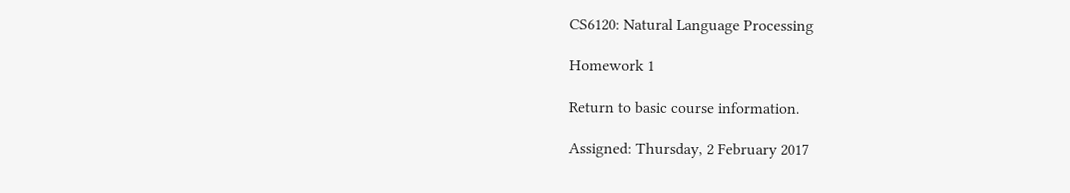CS6120: Natural Language Processing

Homework 1

Return to basic course information.

Assigned: Thursday, 2 February 2017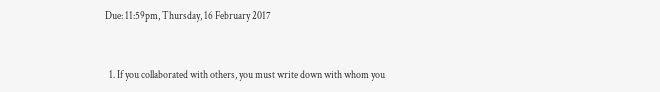Due: 11:59pm, Thursday, 16 February 2017


  1. If you collaborated with others, you must write down with whom you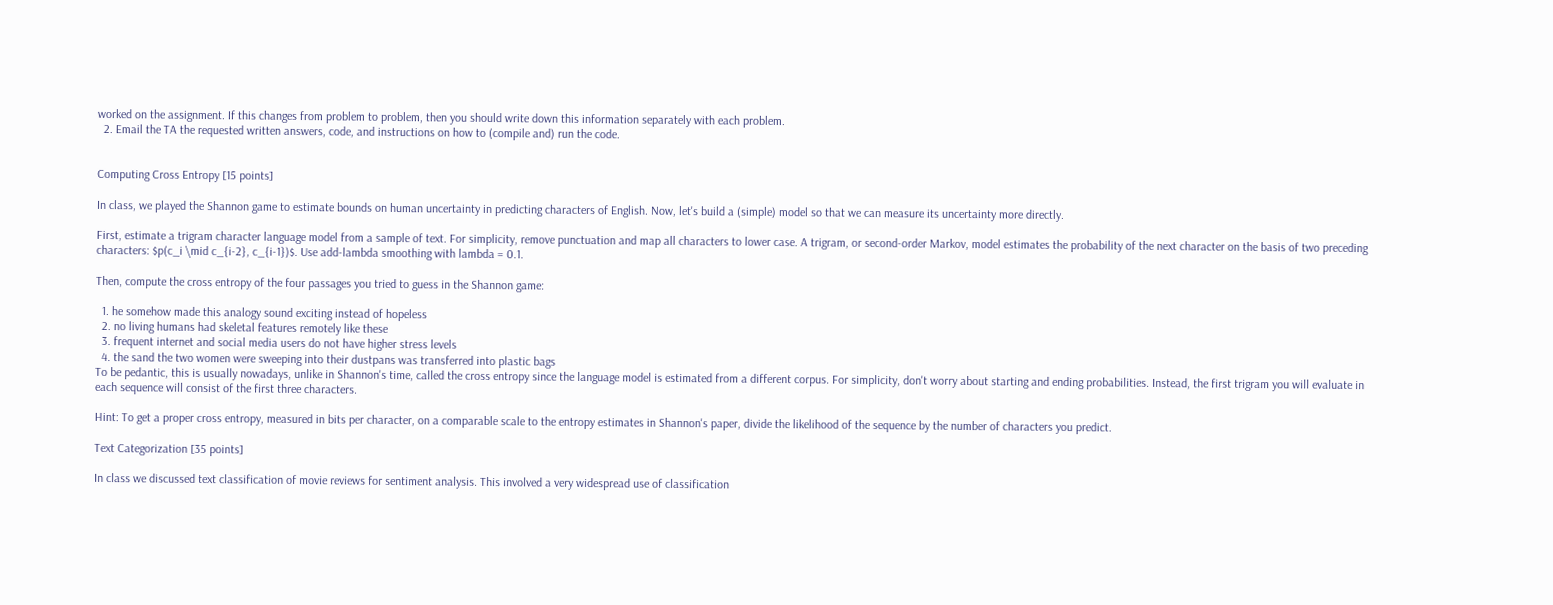worked on the assignment. If this changes from problem to problem, then you should write down this information separately with each problem.
  2. Email the TA the requested written answers, code, and instructions on how to (compile and) run the code.


Computing Cross Entropy [15 points]

In class, we played the Shannon game to estimate bounds on human uncertainty in predicting characters of English. Now, let's build a (simple) model so that we can measure its uncertainty more directly.

First, estimate a trigram character language model from a sample of text. For simplicity, remove punctuation and map all characters to lower case. A trigram, or second-order Markov, model estimates the probability of the next character on the basis of two preceding characters: $p(c_i \mid c_{i-2}, c_{i-1})$. Use add-lambda smoothing with lambda = 0.1.

Then, compute the cross entropy of the four passages you tried to guess in the Shannon game:

  1. he somehow made this analogy sound exciting instead of hopeless
  2. no living humans had skeletal features remotely like these
  3. frequent internet and social media users do not have higher stress levels
  4. the sand the two women were sweeping into their dustpans was transferred into plastic bags
To be pedantic, this is usually nowadays, unlike in Shannon's time, called the cross entropy since the language model is estimated from a different corpus. For simplicity, don't worry about starting and ending probabilities. Instead, the first trigram you will evaluate in each sequence will consist of the first three characters.

Hint: To get a proper cross entropy, measured in bits per character, on a comparable scale to the entropy estimates in Shannon's paper, divide the likelihood of the sequence by the number of characters you predict.

Text Categorization [35 points]

In class we discussed text classification of movie reviews for sentiment analysis. This involved a very widespread use of classification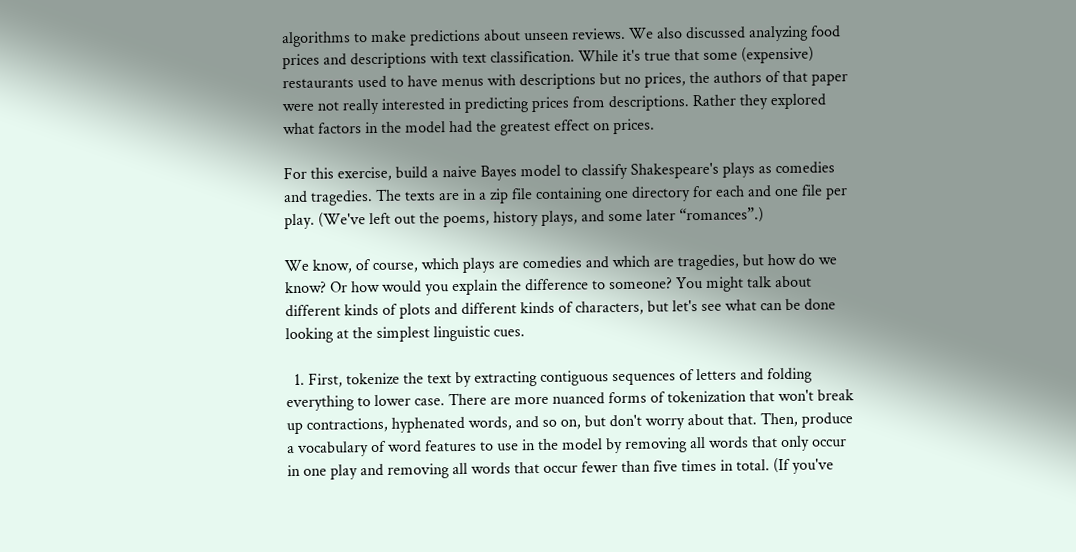algorithms to make predictions about unseen reviews. We also discussed analyzing food prices and descriptions with text classification. While it's true that some (expensive) restaurants used to have menus with descriptions but no prices, the authors of that paper were not really interested in predicting prices from descriptions. Rather they explored what factors in the model had the greatest effect on prices.

For this exercise, build a naive Bayes model to classify Shakespeare's plays as comedies and tragedies. The texts are in a zip file containing one directory for each and one file per play. (We've left out the poems, history plays, and some later “romances”.)

We know, of course, which plays are comedies and which are tragedies, but how do we know? Or how would you explain the difference to someone? You might talk about different kinds of plots and different kinds of characters, but let's see what can be done looking at the simplest linguistic cues.

  1. First, tokenize the text by extracting contiguous sequences of letters and folding everything to lower case. There are more nuanced forms of tokenization that won't break up contractions, hyphenated words, and so on, but don't worry about that. Then, produce a vocabulary of word features to use in the model by removing all words that only occur in one play and removing all words that occur fewer than five times in total. (If you've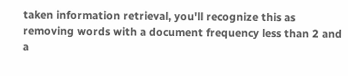taken information retrieval, you'll recognize this as removing words with a document frequency less than 2 and a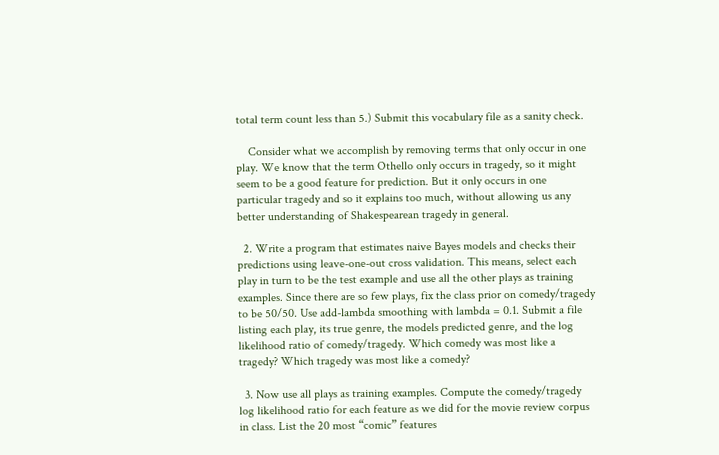total term count less than 5.) Submit this vocabulary file as a sanity check.

    Consider what we accomplish by removing terms that only occur in one play. We know that the term Othello only occurs in tragedy, so it might seem to be a good feature for prediction. But it only occurs in one particular tragedy and so it explains too much, without allowing us any better understanding of Shakespearean tragedy in general.

  2. Write a program that estimates naive Bayes models and checks their predictions using leave-one-out cross validation. This means, select each play in turn to be the test example and use all the other plays as training examples. Since there are so few plays, fix the class prior on comedy/tragedy to be 50/50. Use add-lambda smoothing with lambda = 0.1. Submit a file listing each play, its true genre, the models predicted genre, and the log likelihood ratio of comedy/tragedy. Which comedy was most like a tragedy? Which tragedy was most like a comedy?

  3. Now use all plays as training examples. Compute the comedy/tragedy log likelihood ratio for each feature as we did for the movie review corpus in class. List the 20 most “comic” features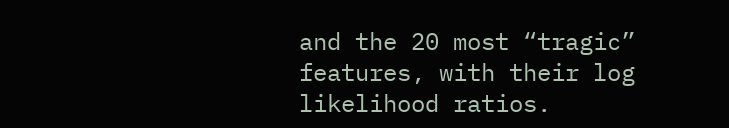and the 20 most “tragic” features, with their log likelihood ratios.